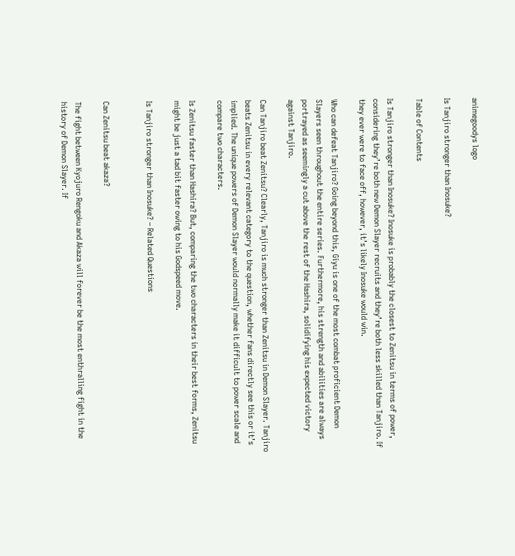animegoodys logo

Is Tanjiro stronger than Inosuke?

Table of Contents

Is Tanjiro stronger than Inosuke? Inosuke is probably the closest to Zenitsu in terms of power, considering they’re both new Demon Slayer recruits and they’re both less skilled than Tanjiro. If they ever were to face off, however, it’s likely Inosuke would win.

Who can defeat Tanjiro? Going beyond this, Giyu is one of the most combat proficient Demon Slayers seen throughout the entire series. Furthermore, his strength and abilities are always portrayed as seemingly a cut above the rest of the Hashira, solidifying his expected victory against Tanjiro.

Can Tanjiro beat Zenitsu? Clearly, Tanjiro is much stronger than Zenitsu in Demon Slayer. Tanjiro beats Zenitsu in every relevant category to the question, whether fans directly see this or it’s implied. The unique powers of Demon Slayer would normally make it difficult to power scale and compare two characters.

Is Zenitsu faster than Hashira? But, comparing the two characters in their best forms, Zenitsu might be just a tad bit faster owing to his Godspeed move.

Is Tanjiro stronger than Inosuke? – Related Questions


Can Zenitsu beat akaza?

The fight between Kyojuro Rengoku and Akaza will forever be the most enthralling fight in the history of Demon Slayer. If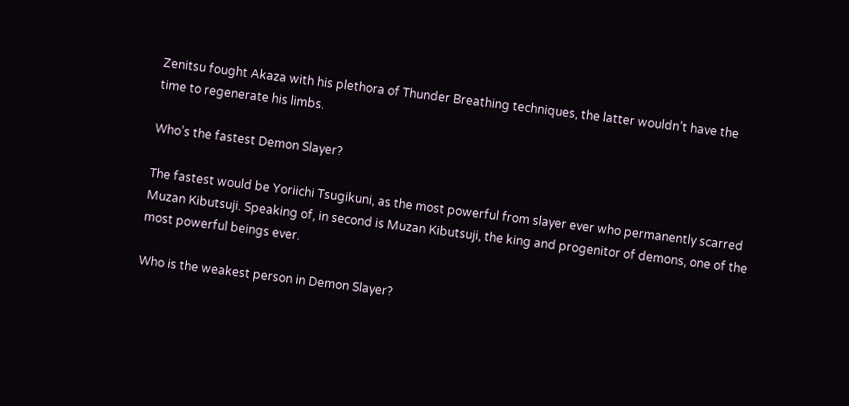Zenitsu fought Akaza with his plethora of Thunder Breathing techniques, the latter wouldn’t have the time to regenerate his limbs.

Who’s the fastest Demon Slayer?

The fastest would be Yoriichi Tsugikuni, as the most powerful from slayer ever who permanently scarred Muzan Kibutsuji. Speaking of, in second is Muzan Kibutsuji, the king and progenitor of demons, one of the most powerful beings ever.

Who is the weakest person in Demon Slayer?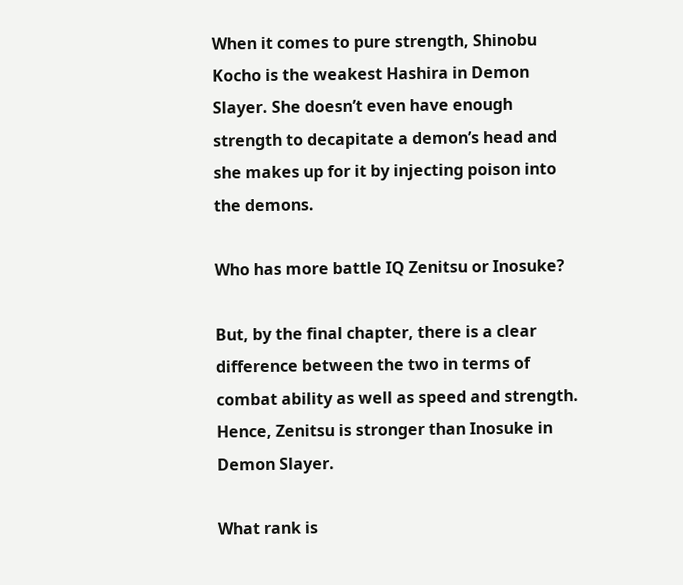When it comes to pure strength, Shinobu Kocho is the weakest Hashira in Demon Slayer. She doesn’t even have enough strength to decapitate a demon’s head and she makes up for it by injecting poison into the demons.

Who has more battle IQ Zenitsu or Inosuke?

But, by the final chapter, there is a clear difference between the two in terms of combat ability as well as speed and strength. Hence, Zenitsu is stronger than Inosuke in Demon Slayer.

What rank is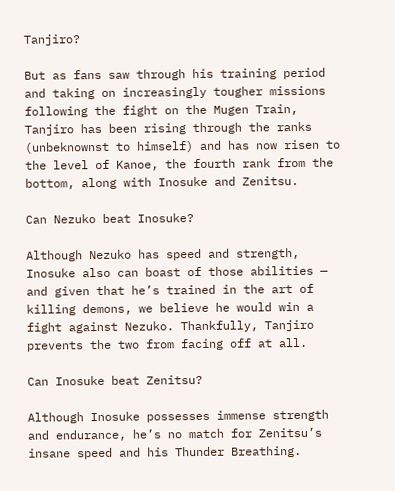Tanjiro?

But as fans saw through his training period and taking on increasingly tougher missions following the fight on the Mugen Train, Tanjiro has been rising through the ranks (unbeknownst to himself) and has now risen to the level of Kanoe, the fourth rank from the bottom, along with Inosuke and Zenitsu.

Can Nezuko beat Inosuke?

Although Nezuko has speed and strength, Inosuke also can boast of those abilities — and given that he’s trained in the art of killing demons, we believe he would win a fight against Nezuko. Thankfully, Tanjiro prevents the two from facing off at all.

Can Inosuke beat Zenitsu?

Although Inosuke possesses immense strength and endurance, he’s no match for Zenitsu’s insane speed and his Thunder Breathing.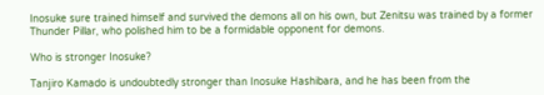Inosuke sure trained himself and survived the demons all on his own, but Zenitsu was trained by a former Thunder Pillar, who polished him to be a formidable opponent for demons.

Who is stronger Inosuke?

Tanjiro Kamado is undoubtedly stronger than Inosuke Hashibara, and he has been from the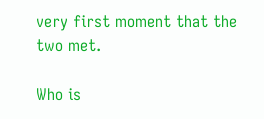very first moment that the two met.

Who is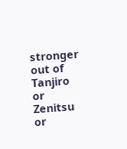stronger out of Tanjiro or Zenitsu or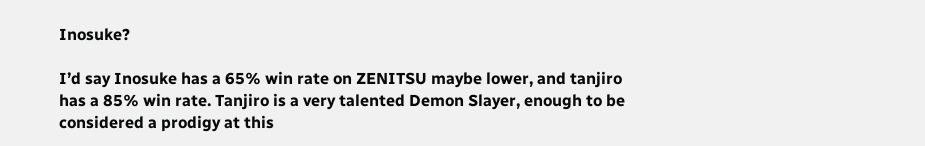Inosuke?

I’d say Inosuke has a 65% win rate on ZENITSU maybe lower, and tanjiro has a 85% win rate. Tanjiro is a very talented Demon Slayer, enough to be considered a prodigy at this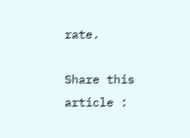rate.

Share this article :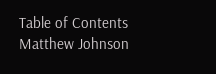Table of Contents
Matthew Johnson